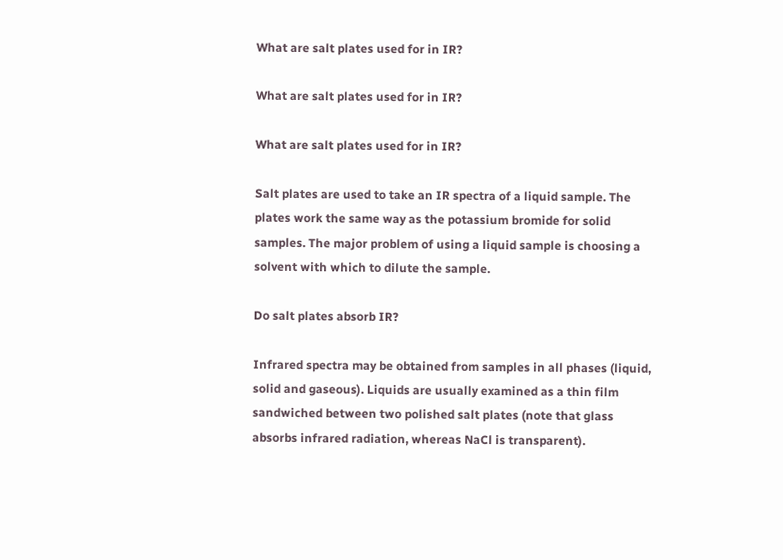What are salt plates used for in IR?

What are salt plates used for in IR?

What are salt plates used for in IR?

Salt plates are used to take an IR spectra of a liquid sample. The plates work the same way as the potassium bromide for solid samples. The major problem of using a liquid sample is choosing a solvent with which to dilute the sample.

Do salt plates absorb IR?

Infrared spectra may be obtained from samples in all phases (liquid, solid and gaseous). Liquids are usually examined as a thin film sandwiched between two polished salt plates (note that glass absorbs infrared radiation, whereas NaCl is transparent).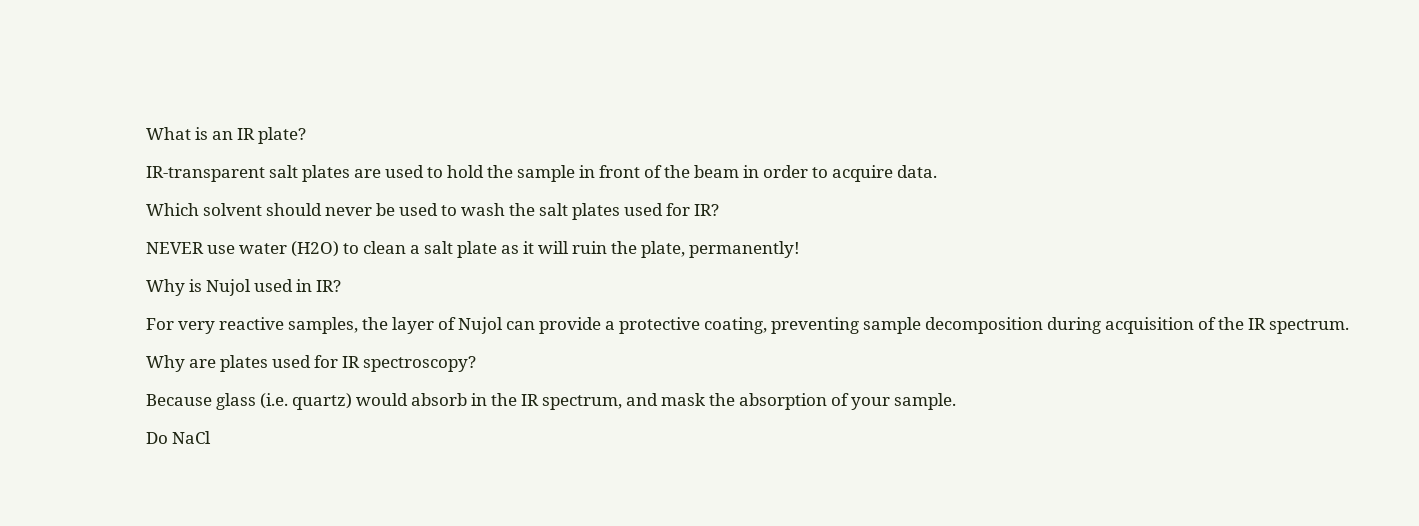What is an IR plate?

IR-transparent salt plates are used to hold the sample in front of the beam in order to acquire data.

Which solvent should never be used to wash the salt plates used for IR?

NEVER use water (H2O) to clean a salt plate as it will ruin the plate, permanently!

Why is Nujol used in IR?

For very reactive samples, the layer of Nujol can provide a protective coating, preventing sample decomposition during acquisition of the IR spectrum.

Why are plates used for IR spectroscopy?

Because glass (i.e. quartz) would absorb in the IR spectrum, and mask the absorption of your sample.

Do NaCl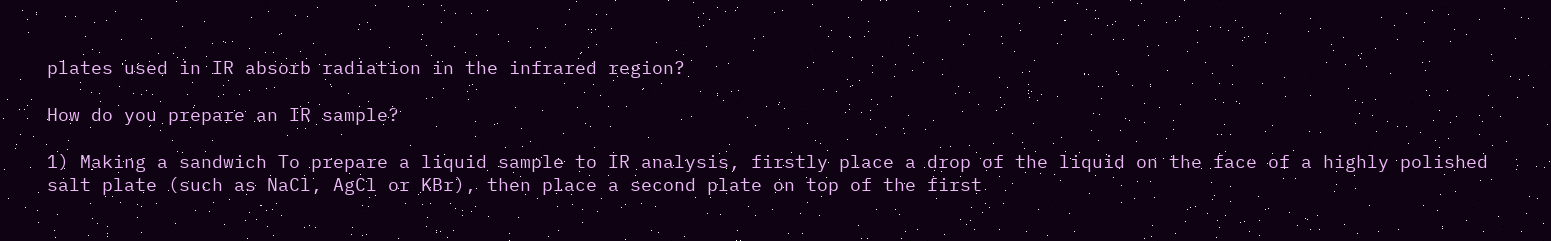plates used in IR absorb radiation in the infrared region?

How do you prepare an IR sample?

1) Making a sandwich To prepare a liquid sample to IR analysis, firstly place a drop of the liquid on the face of a highly polished salt plate (such as NaCl, AgCl or KBr), then place a second plate on top of the first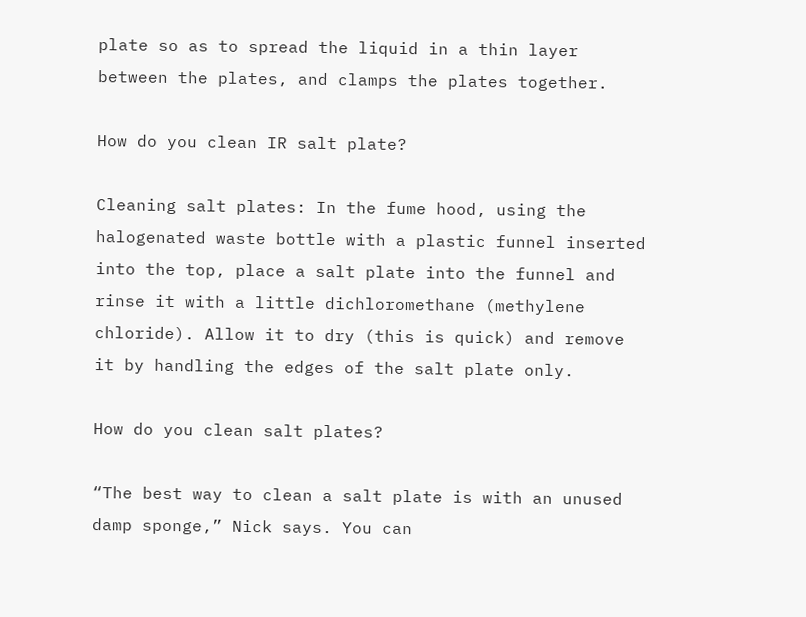plate so as to spread the liquid in a thin layer between the plates, and clamps the plates together.

How do you clean IR salt plate?

Cleaning salt plates: In the fume hood, using the halogenated waste bottle with a plastic funnel inserted into the top, place a salt plate into the funnel and rinse it with a little dichloromethane (methylene chloride). Allow it to dry (this is quick) and remove it by handling the edges of the salt plate only.

How do you clean salt plates?

“The best way to clean a salt plate is with an unused damp sponge,” Nick says. You can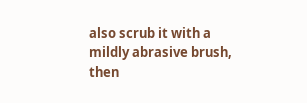also scrub it with a mildly abrasive brush, then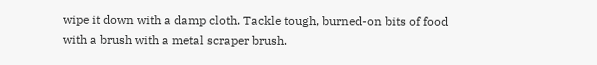wipe it down with a damp cloth. Tackle tough, burned-on bits of food with a brush with a metal scraper brush.